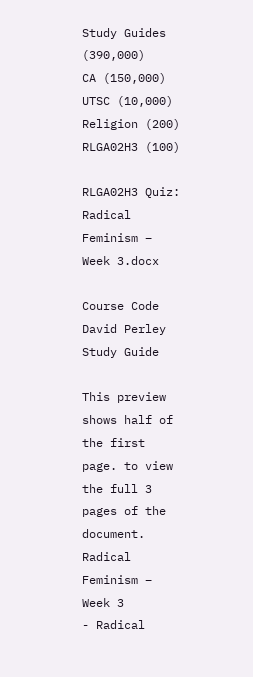Study Guides (390,000)
CA (150,000)
UTSC (10,000)
Religion (200)
RLGA02H3 (100)

RLGA02H3 Quiz: Radical Feminism – Week 3.docx

Course Code
David Perley
Study Guide

This preview shows half of the first page. to view the full 3 pages of the document.
Radical Feminism – Week 3
- Radical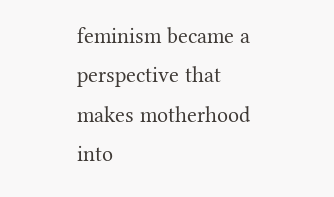feminism became a perspective that makes motherhood into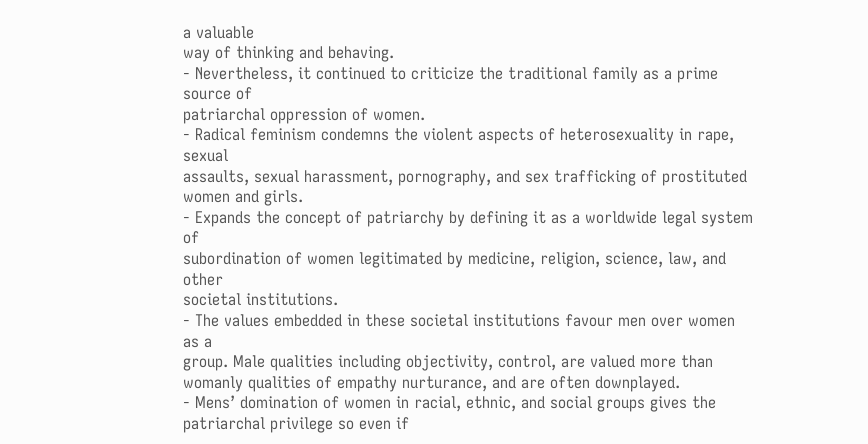a valuable
way of thinking and behaving.
- Nevertheless, it continued to criticize the traditional family as a prime source of
patriarchal oppression of women.
- Radical feminism condemns the violent aspects of heterosexuality in rape, sexual
assaults, sexual harassment, pornography, and sex trafficking of prostituted
women and girls.
- Expands the concept of patriarchy by defining it as a worldwide legal system of
subordination of women legitimated by medicine, religion, science, law, and other
societal institutions.
- The values embedded in these societal institutions favour men over women as a
group. Male qualities including objectivity, control, are valued more than
womanly qualities of empathy nurturance, and are often downplayed.
- Mens’ domination of women in racial, ethnic, and social groups gives the
patriarchal privilege so even if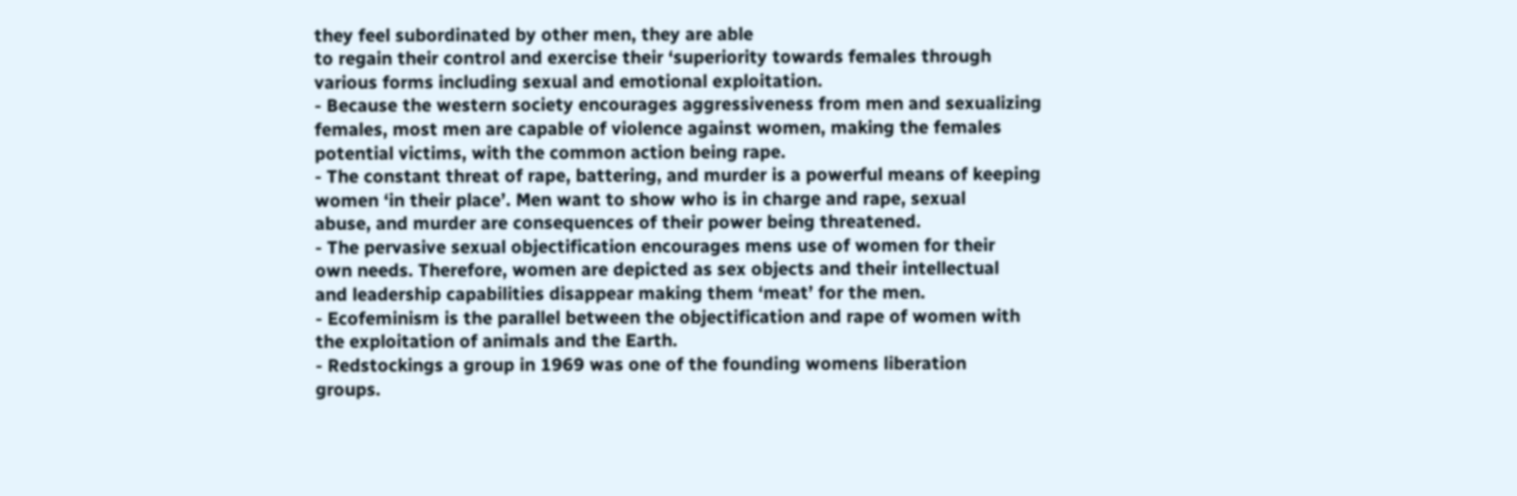they feel subordinated by other men, they are able
to regain their control and exercise their ‘superiority towards females through
various forms including sexual and emotional exploitation.
- Because the western society encourages aggressiveness from men and sexualizing
females, most men are capable of violence against women, making the females
potential victims, with the common action being rape.
- The constant threat of rape, battering, and murder is a powerful means of keeping
women ‘in their place’. Men want to show who is in charge and rape, sexual
abuse, and murder are consequences of their power being threatened.
- The pervasive sexual objectification encourages mens use of women for their
own needs. Therefore, women are depicted as sex objects and their intellectual
and leadership capabilities disappear making them ‘meat’ for the men.
- Ecofeminism is the parallel between the objectification and rape of women with
the exploitation of animals and the Earth.
- Redstockings a group in 1969 was one of the founding womens liberation
groups.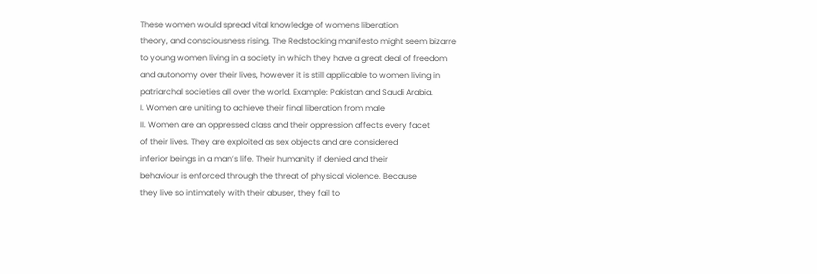These women would spread vital knowledge of womens liberation
theory, and consciousness rising. The Redstocking manifesto might seem bizarre
to young women living in a society in which they have a great deal of freedom
and autonomy over their lives, however it is still applicable to women living in
patriarchal societies all over the world. Example: Pakistan and Saudi Arabia.
I. Women are uniting to achieve their final liberation from male
II. Women are an oppressed class and their oppression affects every facet
of their lives. They are exploited as sex objects and are considered
inferior beings in a man’s life. Their humanity if denied and their
behaviour is enforced through the threat of physical violence. Because
they live so intimately with their abuser, they fail to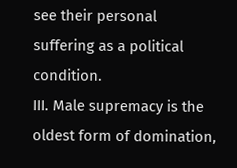see their personal
suffering as a political condition.
III. Male supremacy is the oldest form of domination,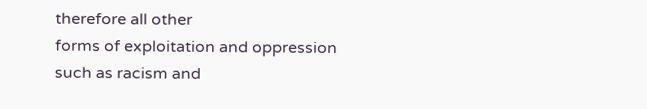therefore all other
forms of exploitation and oppression such as racism and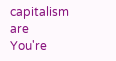capitalism are
You're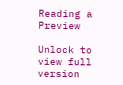Reading a Preview

Unlock to view full version